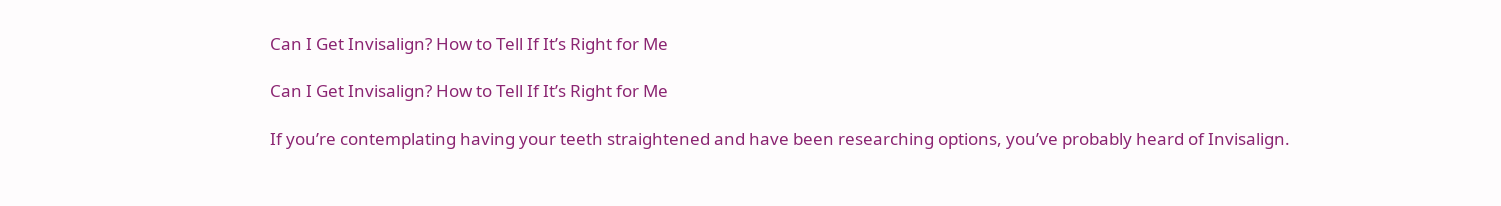Can I Get Invisalign? How to Tell If It’s Right for Me

Can I Get Invisalign? How to Tell If It’s Right for Me

If you’re contemplating having your teeth straightened and have been researching options, you’ve probably heard of Invisalign.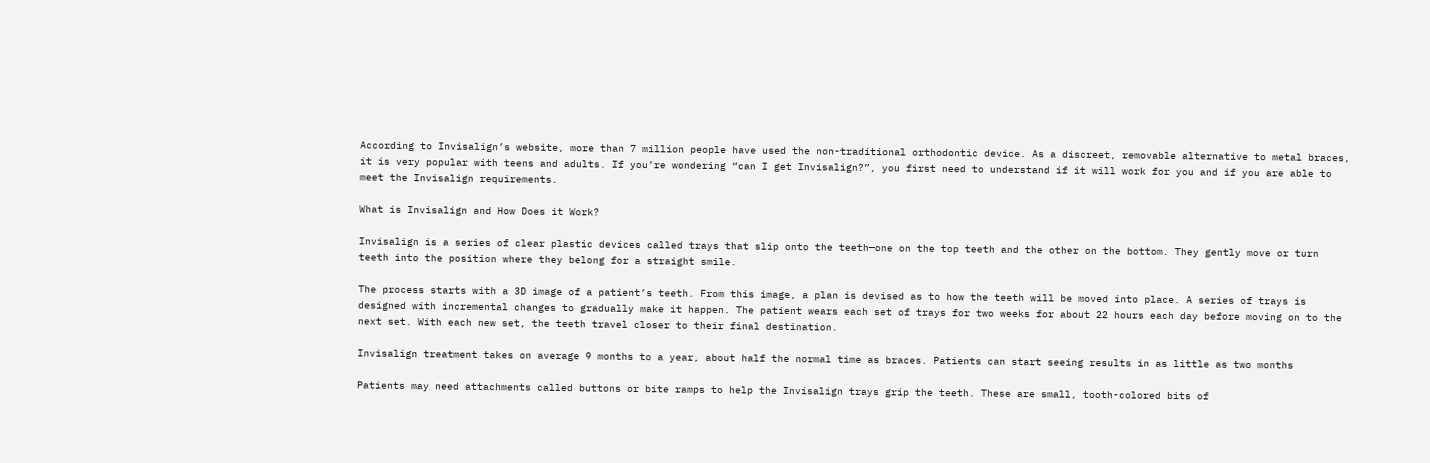According to Invisalign’s website, more than 7 million people have used the non-traditional orthodontic device. As a discreet, removable alternative to metal braces, it is very popular with teens and adults. If you’re wondering “can I get Invisalign?”, you first need to understand if it will work for you and if you are able to meet the Invisalign requirements.

What is Invisalign and How Does it Work?

Invisalign is a series of clear plastic devices called trays that slip onto the teeth—one on the top teeth and the other on the bottom. They gently move or turn teeth into the position where they belong for a straight smile.

The process starts with a 3D image of a patient’s teeth. From this image, a plan is devised as to how the teeth will be moved into place. A series of trays is designed with incremental changes to gradually make it happen. The patient wears each set of trays for two weeks for about 22 hours each day before moving on to the next set. With each new set, the teeth travel closer to their final destination.

Invisalign treatment takes on average 9 months to a year, about half the normal time as braces. Patients can start seeing results in as little as two months

Patients may need attachments called buttons or bite ramps to help the Invisalign trays grip the teeth. These are small, tooth-colored bits of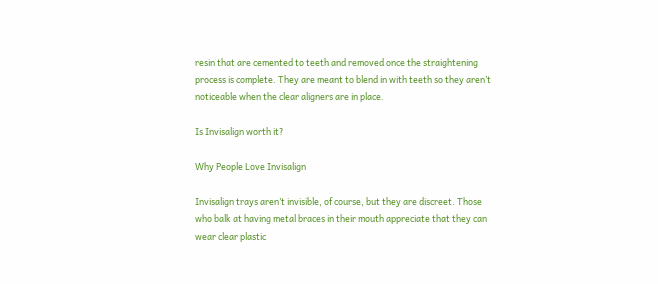resin that are cemented to teeth and removed once the straightening process is complete. They are meant to blend in with teeth so they aren’t noticeable when the clear aligners are in place.

Is Invisalign worth it?

Why People Love Invisalign

Invisalign trays aren’t invisible, of course, but they are discreet. Those who balk at having metal braces in their mouth appreciate that they can wear clear plastic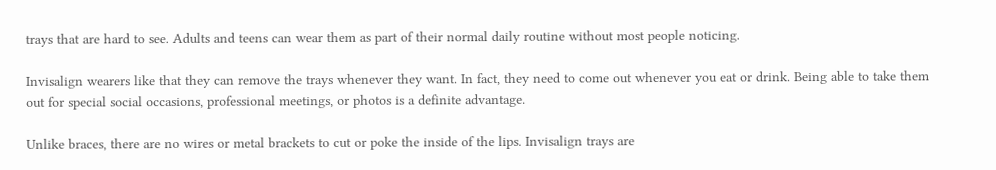trays that are hard to see. Adults and teens can wear them as part of their normal daily routine without most people noticing.

Invisalign wearers like that they can remove the trays whenever they want. In fact, they need to come out whenever you eat or drink. Being able to take them out for special social occasions, professional meetings, or photos is a definite advantage.

Unlike braces, there are no wires or metal brackets to cut or poke the inside of the lips. Invisalign trays are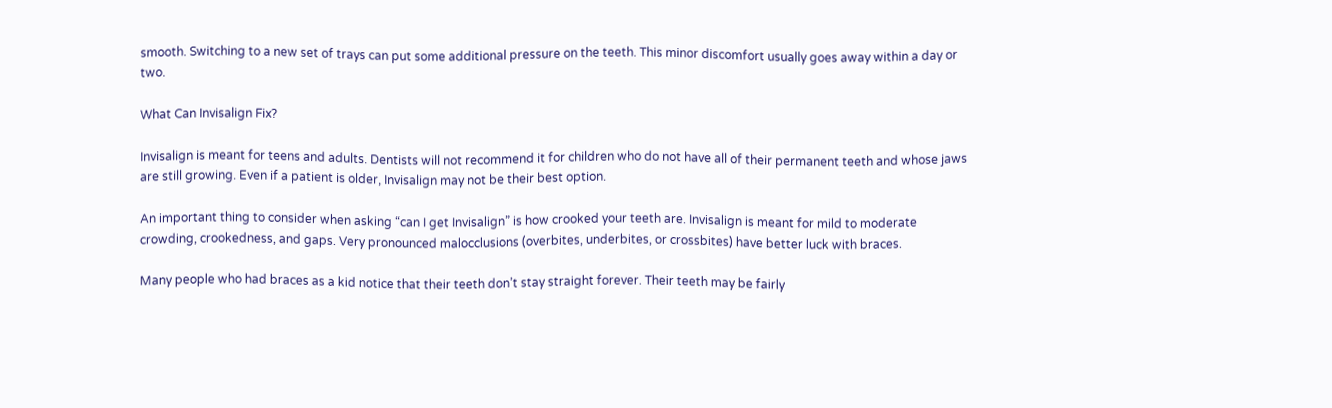smooth. Switching to a new set of trays can put some additional pressure on the teeth. This minor discomfort usually goes away within a day or two.

What Can Invisalign Fix?

Invisalign is meant for teens and adults. Dentists will not recommend it for children who do not have all of their permanent teeth and whose jaws are still growing. Even if a patient is older, Invisalign may not be their best option.

An important thing to consider when asking “can I get Invisalign” is how crooked your teeth are. Invisalign is meant for mild to moderate crowding, crookedness, and gaps. Very pronounced malocclusions (overbites, underbites, or crossbites) have better luck with braces.

Many people who had braces as a kid notice that their teeth don’t stay straight forever. Their teeth may be fairly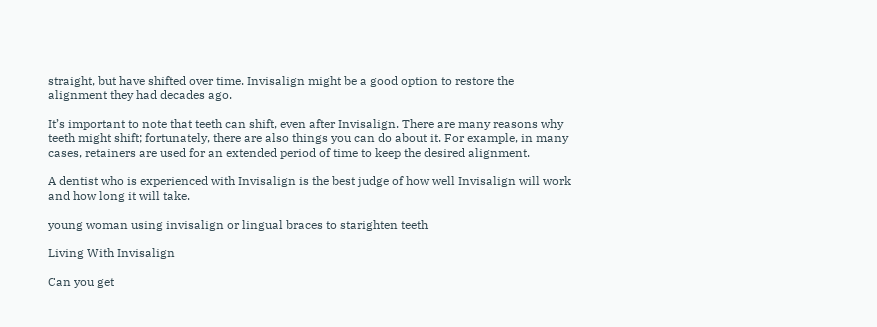straight, but have shifted over time. Invisalign might be a good option to restore the alignment they had decades ago.

It’s important to note that teeth can shift, even after Invisalign. There are many reasons why teeth might shift; fortunately, there are also things you can do about it. For example, in many cases, retainers are used for an extended period of time to keep the desired alignment.

A dentist who is experienced with Invisalign is the best judge of how well Invisalign will work and how long it will take.

young woman using invisalign or lingual braces to starighten teeth

Living With Invisalign

Can you get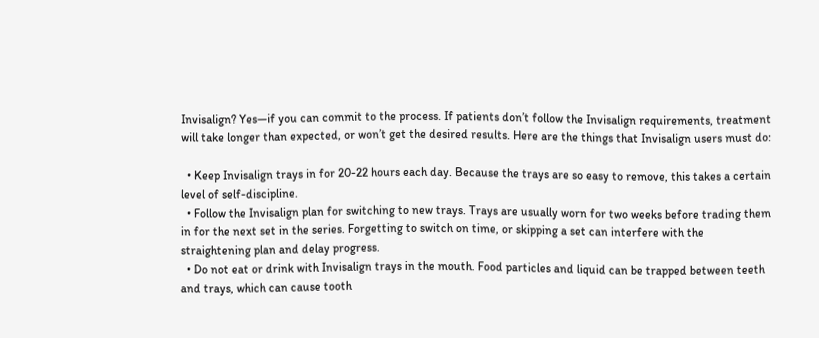Invisalign? Yes—if you can commit to the process. If patients don’t follow the Invisalign requirements, treatment will take longer than expected, or won’t get the desired results. Here are the things that Invisalign users must do:

  • Keep Invisalign trays in for 20-22 hours each day. Because the trays are so easy to remove, this takes a certain level of self-discipline.
  • Follow the Invisalign plan for switching to new trays. Trays are usually worn for two weeks before trading them in for the next set in the series. Forgetting to switch on time, or skipping a set can interfere with the straightening plan and delay progress.
  • Do not eat or drink with Invisalign trays in the mouth. Food particles and liquid can be trapped between teeth and trays, which can cause tooth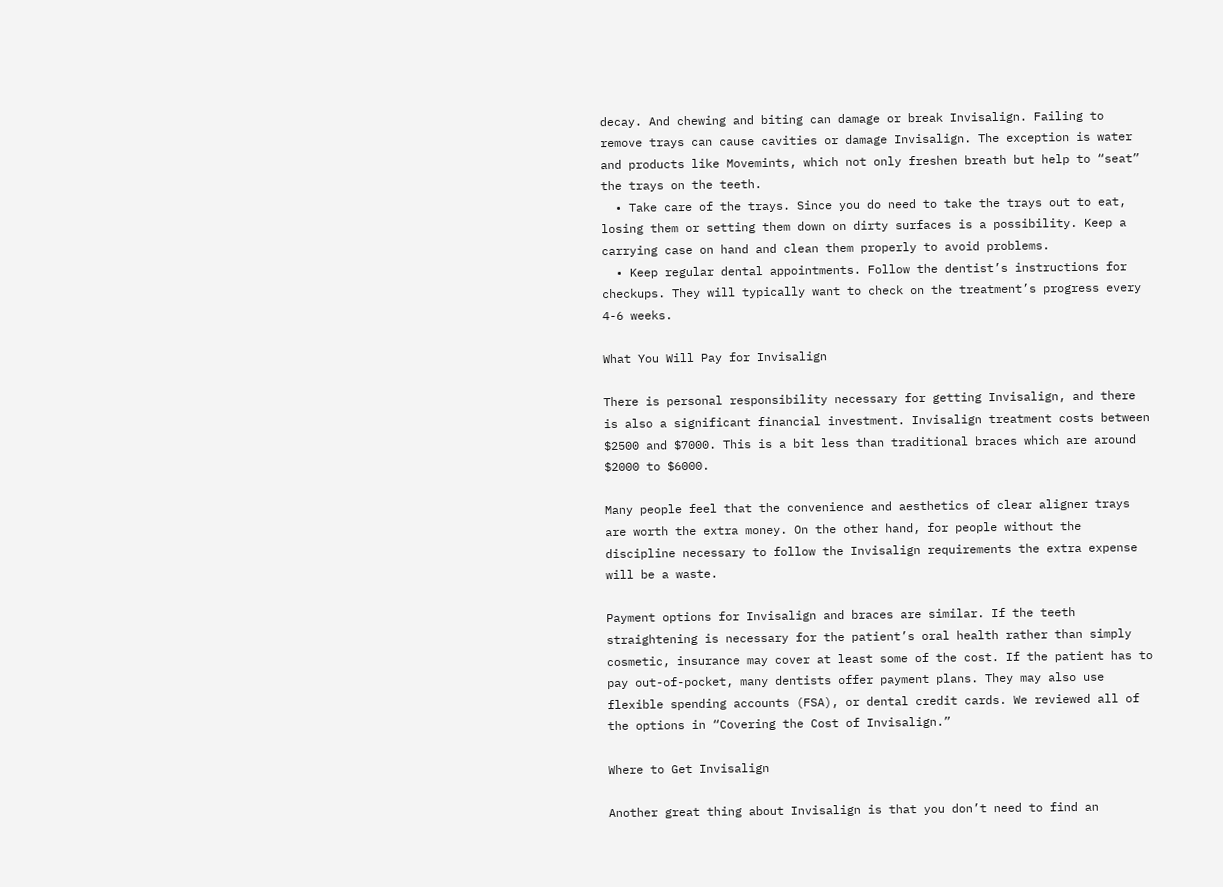decay. And chewing and biting can damage or break Invisalign. Failing to remove trays can cause cavities or damage Invisalign. The exception is water and products like Movemints, which not only freshen breath but help to “seat” the trays on the teeth.
  • Take care of the trays. Since you do need to take the trays out to eat, losing them or setting them down on dirty surfaces is a possibility. Keep a carrying case on hand and clean them properly to avoid problems.
  • Keep regular dental appointments. Follow the dentist’s instructions for checkups. They will typically want to check on the treatment’s progress every 4-6 weeks.

What You Will Pay for Invisalign

There is personal responsibility necessary for getting Invisalign, and there is also a significant financial investment. Invisalign treatment costs between $2500 and $7000. This is a bit less than traditional braces which are around $2000 to $6000.

Many people feel that the convenience and aesthetics of clear aligner trays are worth the extra money. On the other hand, for people without the discipline necessary to follow the Invisalign requirements the extra expense will be a waste.

Payment options for Invisalign and braces are similar. If the teeth straightening is necessary for the patient’s oral health rather than simply cosmetic, insurance may cover at least some of the cost. If the patient has to pay out-of-pocket, many dentists offer payment plans. They may also use flexible spending accounts (FSA), or dental credit cards. We reviewed all of the options in “Covering the Cost of Invisalign.”

Where to Get Invisalign

Another great thing about Invisalign is that you don’t need to find an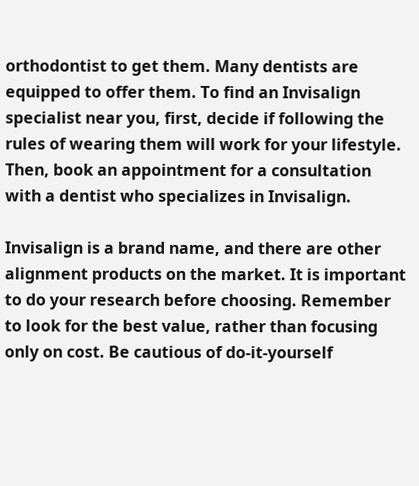orthodontist to get them. Many dentists are equipped to offer them. To find an Invisalign specialist near you, first, decide if following the rules of wearing them will work for your lifestyle. Then, book an appointment for a consultation with a dentist who specializes in Invisalign.

Invisalign is a brand name, and there are other alignment products on the market. It is important to do your research before choosing. Remember to look for the best value, rather than focusing only on cost. Be cautious of do-it-yourself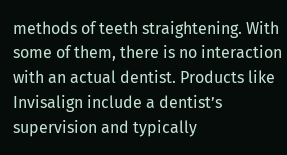methods of teeth straightening. With some of them, there is no interaction with an actual dentist. Products like Invisalign include a dentist’s supervision and typically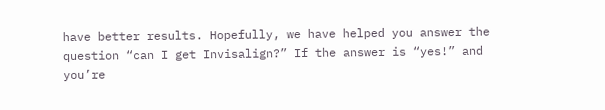have better results. Hopefully, we have helped you answer the question “can I get Invisalign?” If the answer is “yes!” and you’re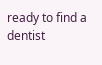ready to find a dentist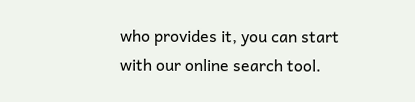who provides it, you can start with our online search tool.